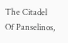The Citadel Of Panselinos,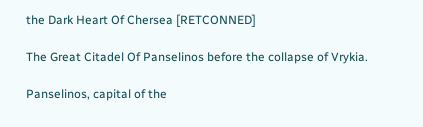the Dark Heart Of Chersea [RETCONNED]

The Great Citadel Of Panselinos before the collapse of Vrykia.

Panselinos, capital of the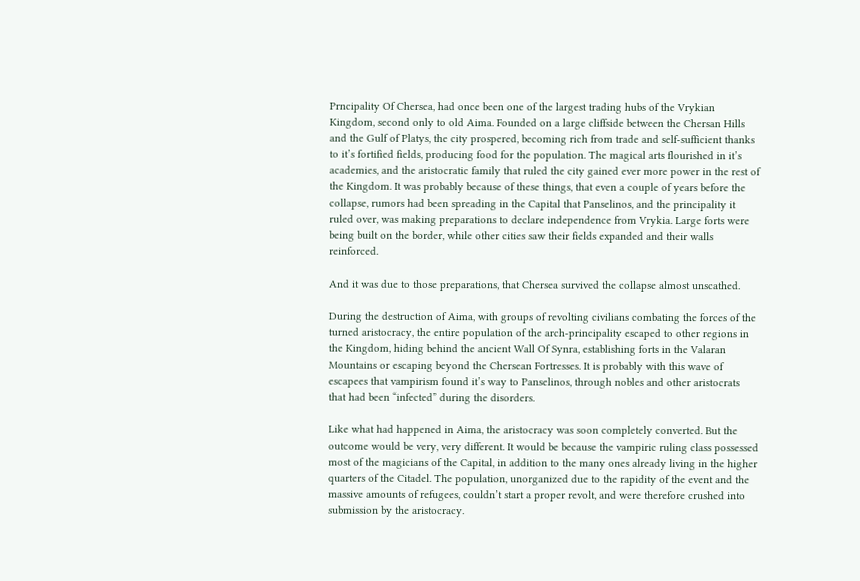Prncipality Of Chersea, had once been one of the largest trading hubs of the Vrykian Kingdom, second only to old Aima. Founded on a large cliffside between the Chersan Hills and the Gulf of Platys, the city prospered, becoming rich from trade and self-sufficient thanks to it’s fortified fields, producing food for the population. The magical arts flourished in it’s academies, and the aristocratic family that ruled the city gained ever more power in the rest of the Kingdom. It was probably because of these things, that even a couple of years before the collapse, rumors had been spreading in the Capital that Panselinos, and the principality it ruled over, was making preparations to declare independence from Vrykia. Large forts were being built on the border, while other cities saw their fields expanded and their walls reinforced.

And it was due to those preparations, that Chersea survived the collapse almost unscathed.

During the destruction of Aima, with groups of revolting civilians combating the forces of the turned aristocracy, the entire population of the arch-principality escaped to other regions in the Kingdom, hiding behind the ancient Wall Of Synra, establishing forts in the Valaran Mountains or escaping beyond the Chersean Fortresses. It is probably with this wave of escapees that vampirism found it’s way to Panselinos, through nobles and other aristocrats that had been “infected” during the disorders.

Like what had happened in Aima, the aristocracy was soon completely converted. But the outcome would be very, very different. It would be because the vampiric ruling class possessed most of the magicians of the Capital, in addition to the many ones already living in the higher quarters of the Citadel. The population, unorganized due to the rapidity of the event and the massive amounts of refugees, couldn’t start a proper revolt, and were therefore crushed into submission by the aristocracy.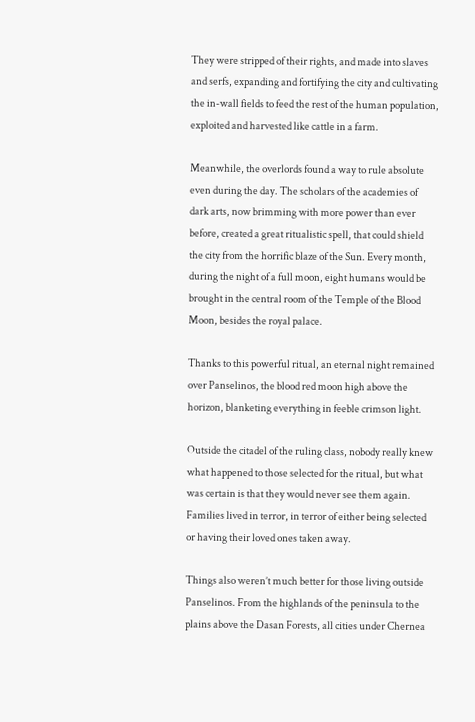They were stripped of their rights, and made into slaves and serfs, expanding and fortifying the city and cultivating the in-wall fields to feed the rest of the human population, exploited and harvested like cattle in a farm.

Meanwhile, the overlords found a way to rule absolute even during the day. The scholars of the academies of dark arts, now brimming with more power than ever before, created a great ritualistic spell, that could shield the city from the horrific blaze of the Sun. Every month, during the night of a full moon, eight humans would be brought in the central room of the Temple of the Blood Moon, besides the royal palace.

Thanks to this powerful ritual, an eternal night remained over Panselinos, the blood red moon high above the horizon, blanketing everything in feeble crimson light.

Outside the citadel of the ruling class, nobody really knew what happened to those selected for the ritual, but what was certain is that they would never see them again. Families lived in terror, in terror of either being selected or having their loved ones taken away.

Things also weren’t much better for those living outside Panselinos. From the highlands of the peninsula to the plains above the Dasan Forests, all cities under Chernea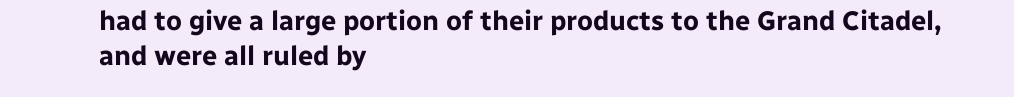had to give a large portion of their products to the Grand Citadel, and were all ruled by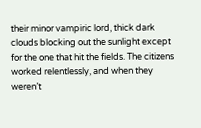their minor vampiric lord, thick dark clouds blocking out the sunlight except for the one that hit the fields. The citizens worked relentlessly, and when they weren’t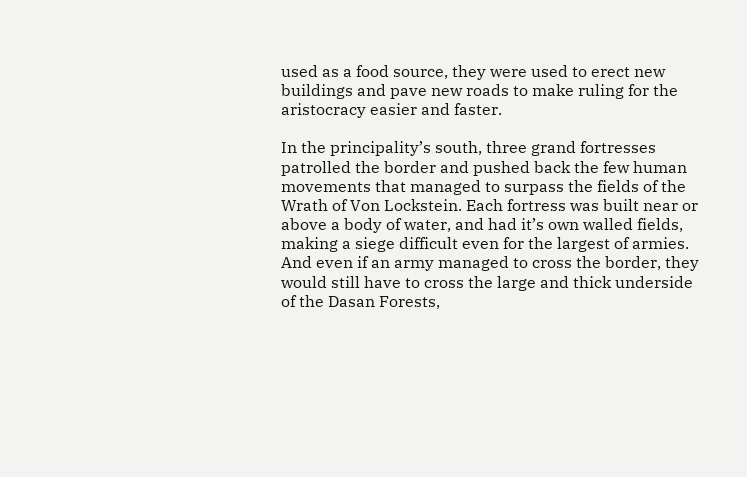used as a food source, they were used to erect new buildings and pave new roads to make ruling for the aristocracy easier and faster.

In the principality’s south, three grand fortresses patrolled the border and pushed back the few human movements that managed to surpass the fields of the Wrath of Von Lockstein. Each fortress was built near or above a body of water, and had it’s own walled fields, making a siege difficult even for the largest of armies. And even if an army managed to cross the border, they would still have to cross the large and thick underside of the Dasan Forests,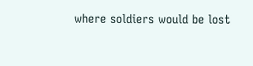where soldiers would be lost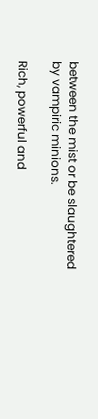between the mist or be slaughtered by vampiric minions.

Rich, powerful and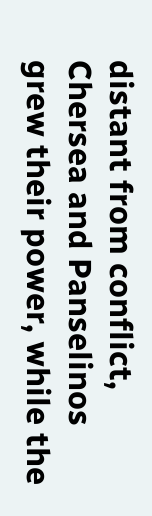distant from conflict, Chersea and Panselinos grew their power, while the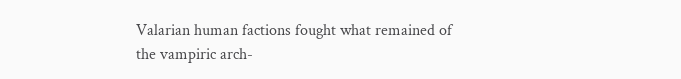Valarian human factions fought what remained of the vampiric arch-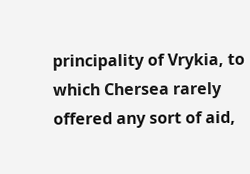principality of Vrykia, to which Chersea rarely offered any sort of aid,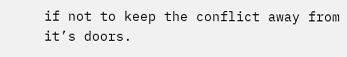if not to keep the conflict away from it’s doors.